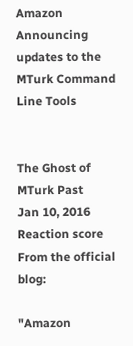Amazon Announcing updates to the MTurk Command Line Tools


The Ghost of MTurk Past
Jan 10, 2016
Reaction score
From the official blog:

"Amazon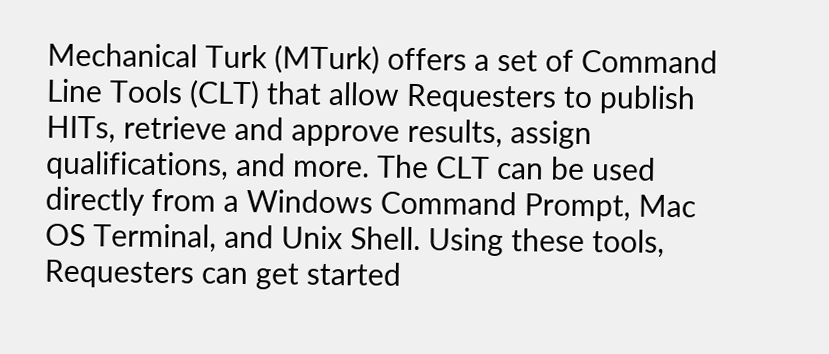Mechanical Turk (MTurk) offers a set of Command Line Tools (CLT) that allow Requesters to publish HITs, retrieve and approve results, assign qualifications, and more. The CLT can be used directly from a Windows Command Prompt, Mac OS Terminal, and Unix Shell. Using these tools, Requesters can get started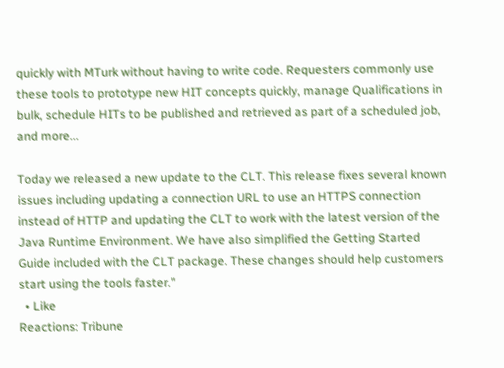quickly with MTurk without having to write code. Requesters commonly use these tools to prototype new HIT concepts quickly, manage Qualifications in bulk, schedule HITs to be published and retrieved as part of a scheduled job, and more...

Today we released a new update to the CLT. This release fixes several known issues including updating a connection URL to use an HTTPS connection instead of HTTP and updating the CLT to work with the latest version of the Java Runtime Environment. We have also simplified the Getting Started Guide included with the CLT package. These changes should help customers start using the tools faster."
  • Like
Reactions: Tribune